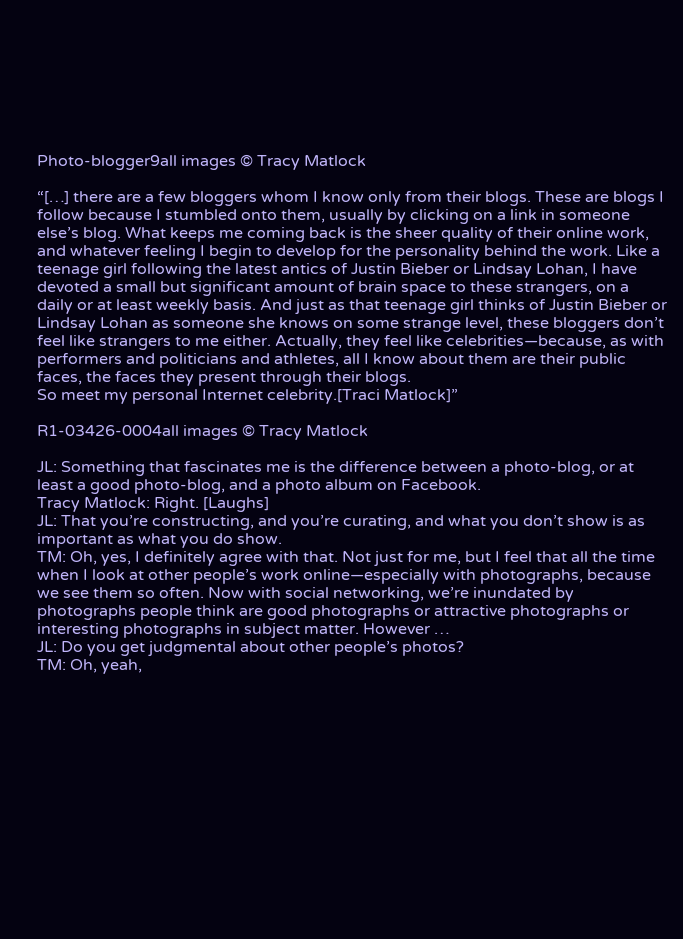Photo-blogger9all images © Tracy Matlock

“[…] there are a few bloggers whom I know only from their blogs. These are blogs I follow because I stumbled onto them, usually by clicking on a link in someone else’s blog. What keeps me coming back is the sheer quality of their online work, and whatever feeling I begin to develop for the personality behind the work. Like a teenage girl following the latest antics of Justin Bieber or Lindsay Lohan, I have devoted a small but significant amount of brain space to these strangers, on a daily or at least weekly basis. And just as that teenage girl thinks of Justin Bieber or Lindsay Lohan as someone she knows on some strange level, these bloggers don’t feel like strangers to me either. Actually, they feel like celebrities—because, as with performers and politicians and athletes, all I know about them are their public faces, the faces they present through their blogs.
So meet my personal Internet celebrity.[Traci Matlock]”

R1-03426-0004all images © Tracy Matlock

JL: Something that fascinates me is the difference between a photo-blog, or at least a good photo-blog, and a photo album on Facebook.
Tracy Matlock: Right. [Laughs]
JL: That you’re constructing, and you’re curating, and what you don’t show is as important as what you do show.
TM: Oh, yes, I definitely agree with that. Not just for me, but I feel that all the time when I look at other people’s work online—especially with photographs, because we see them so often. Now with social networking, we’re inundated by photographs people think are good photographs or attractive photographs or interesting photographs in subject matter. However …
JL: Do you get judgmental about other people’s photos?
TM: Oh, yeah,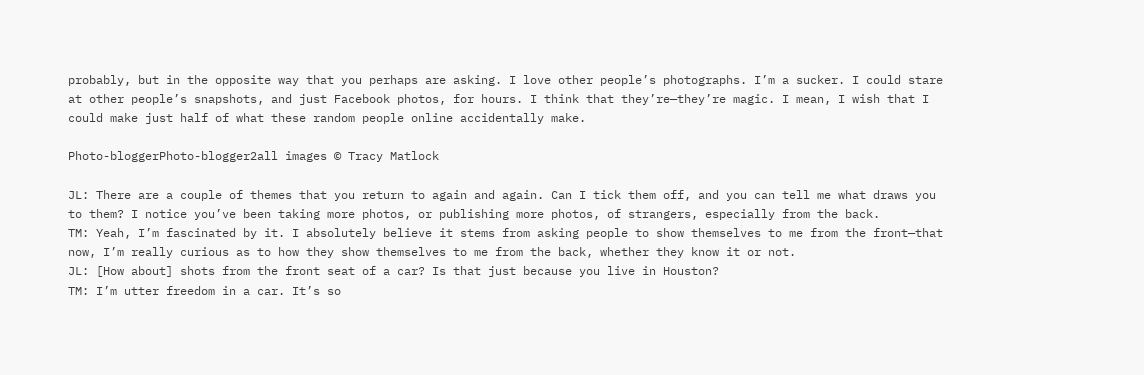probably, but in the opposite way that you perhaps are asking. I love other people’s photographs. I’m a sucker. I could stare at other people’s snapshots, and just Facebook photos, for hours. I think that they’re—they’re magic. I mean, I wish that I could make just half of what these random people online accidentally make.

Photo-bloggerPhoto-blogger2all images © Tracy Matlock

JL: There are a couple of themes that you return to again and again. Can I tick them off, and you can tell me what draws you to them? I notice you’ve been taking more photos, or publishing more photos, of strangers, especially from the back.
TM: Yeah, I’m fascinated by it. I absolutely believe it stems from asking people to show themselves to me from the front—that now, I’m really curious as to how they show themselves to me from the back, whether they know it or not.
JL: [How about] shots from the front seat of a car? Is that just because you live in Houston?
TM: I’m utter freedom in a car. It’s so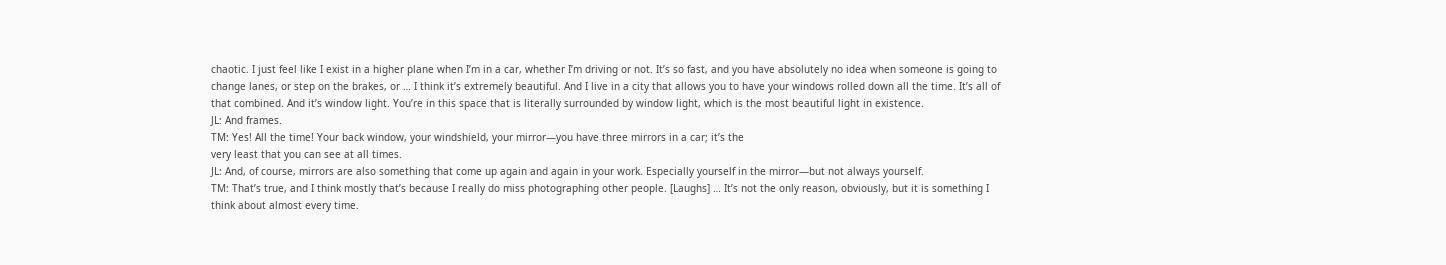chaotic. I just feel like I exist in a higher plane when I’m in a car, whether I’m driving or not. It’s so fast, and you have absolutely no idea when someone is going to change lanes, or step on the brakes, or … I think it’s extremely beautiful. And I live in a city that allows you to have your windows rolled down all the time. It’s all of that combined. And it’s window light. You’re in this space that is literally surrounded by window light, which is the most beautiful light in existence.
JL: And frames.
TM: Yes! All the time! Your back window, your windshield, your mirror—you have three mirrors in a car; it’s the
very least that you can see at all times.
JL: And, of course, mirrors are also something that come up again and again in your work. Especially yourself in the mirror—but not always yourself.
TM: That’s true, and I think mostly that’s because I really do miss photographing other people. [Laughs] … It’s not the only reason, obviously, but it is something I think about almost every time.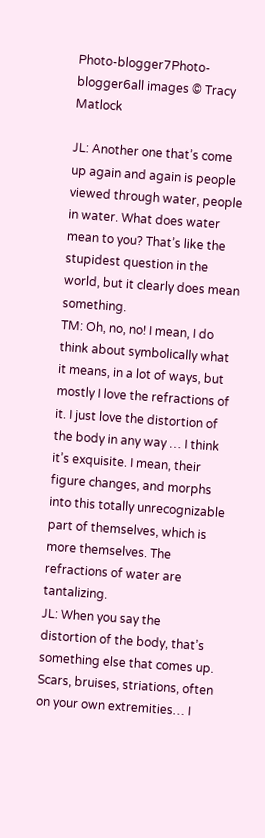Photo-blogger7Photo-blogger6all images © Tracy Matlock

JL: Another one that’s come up again and again is people viewed through water, people in water. What does water mean to you? That’s like the stupidest question in the world, but it clearly does mean something.
TM: Oh, no, no! I mean, I do think about symbolically what it means, in a lot of ways, but mostly I love the refractions of it. I just love the distortion of the body in any way … I think it’s exquisite. I mean, their figure changes, and morphs into this totally unrecognizable part of themselves, which is more themselves. The refractions of water are tantalizing.
JL: When you say the distortion of the body, that’s something else that comes up. Scars, bruises, striations, often on your own extremities… I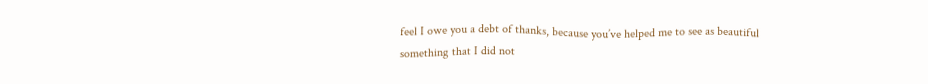feel I owe you a debt of thanks, because you’ve helped me to see as beautiful something that I did not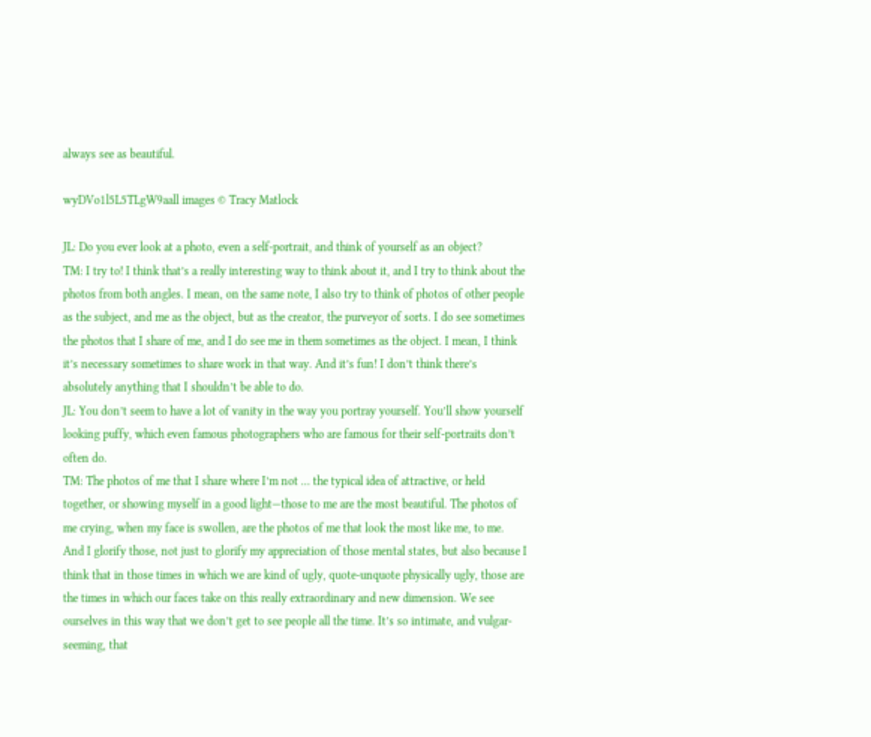always see as beautiful.

wyDVo1l5L5TLgW9aall images © Tracy Matlock

JL: Do you ever look at a photo, even a self-portrait, and think of yourself as an object?
TM: I try to! I think that’s a really interesting way to think about it, and I try to think about the photos from both angles. I mean, on the same note, I also try to think of photos of other people as the subject, and me as the object, but as the creator, the purveyor of sorts. I do see sometimes the photos that I share of me, and I do see me in them sometimes as the object. I mean, I think it’s necessary sometimes to share work in that way. And it’s fun! I don’t think there’s absolutely anything that I shouldn’t be able to do.
JL: You don’t seem to have a lot of vanity in the way you portray yourself. You’ll show yourself looking puffy, which even famous photographers who are famous for their self-portraits don’t often do.
TM: The photos of me that I share where I’m not … the typical idea of attractive, or held together, or showing myself in a good light—those to me are the most beautiful. The photos of me crying, when my face is swollen, are the photos of me that look the most like me, to me. And I glorify those, not just to glorify my appreciation of those mental states, but also because I think that in those times in which we are kind of ugly, quote-unquote physically ugly, those are the times in which our faces take on this really extraordinary and new dimension. We see ourselves in this way that we don’t get to see people all the time. It’s so intimate, and vulgar-seeming, that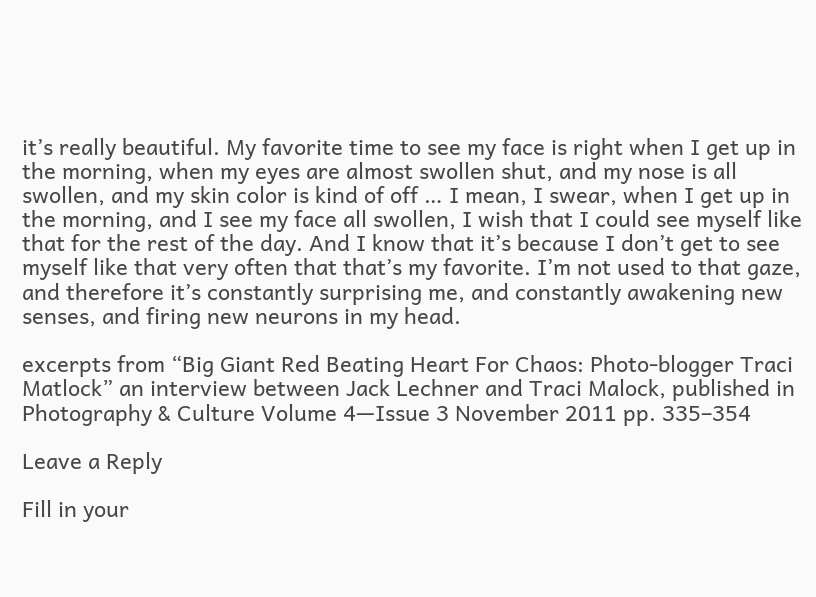it’s really beautiful. My favorite time to see my face is right when I get up in the morning, when my eyes are almost swollen shut, and my nose is all swollen, and my skin color is kind of off … I mean, I swear, when I get up in the morning, and I see my face all swollen, I wish that I could see myself like that for the rest of the day. And I know that it’s because I don’t get to see myself like that very often that that’s my favorite. I’m not used to that gaze, and therefore it’s constantly surprising me, and constantly awakening new senses, and firing new neurons in my head.

excerpts from “Big Giant Red Beating Heart For Chaos: Photo-blogger Traci Matlock” an interview between Jack Lechner and Traci Malock, published in Photography & Culture Volume 4—Issue 3 November 2011 pp. 335–354

Leave a Reply

Fill in your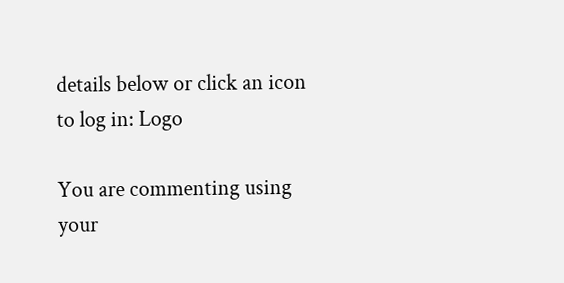details below or click an icon to log in: Logo

You are commenting using your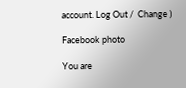account. Log Out /  Change )

Facebook photo

You are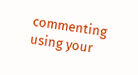commenting using your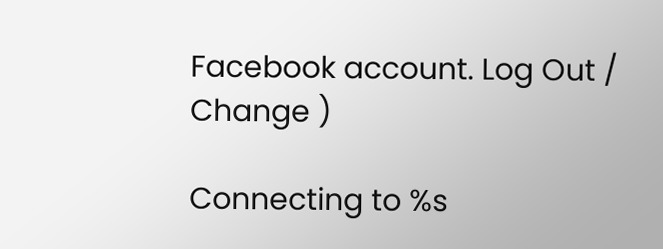Facebook account. Log Out /  Change )

Connecting to %s